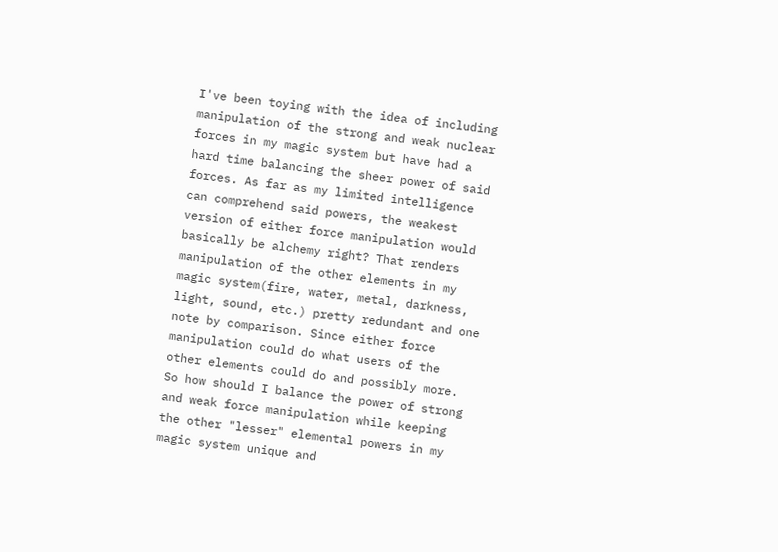I've been toying with the idea of including manipulation of the strong and weak nuclear forces in my magic system but have had a hard time balancing the sheer power of said forces. As far as my limited intelligence can comprehend said powers, the weakest version of either force manipulation would basically be alchemy right? That renders manipulation of the other elements in my magic system(fire, water, metal, darkness, light, sound, etc.) pretty redundant and one note by comparison. Since either force manipulation could do what users of the other elements could do and possibly more. So how should I balance the power of strong and weak force manipulation while keeping the other "lesser" elemental powers in my magic system unique and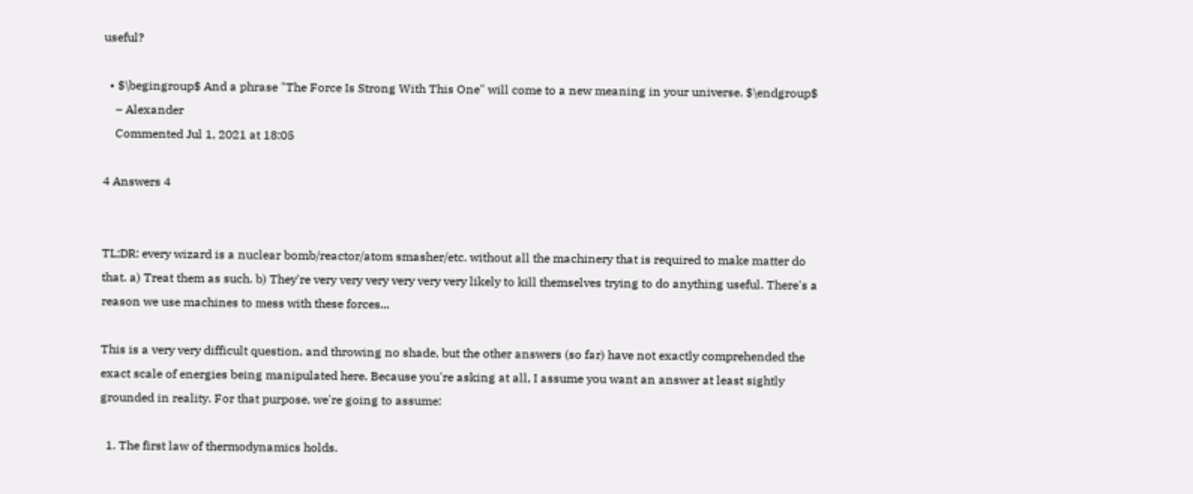useful?

  • $\begingroup$ And a phrase "The Force Is Strong With This One" will come to a new meaning in your universe. $\endgroup$
    – Alexander
    Commented Jul 1, 2021 at 18:05

4 Answers 4


TL;DR: every wizard is a nuclear bomb/reactor/atom smasher/etc. without all the machinery that is required to make matter do that. a) Treat them as such. b) They're very very very very very very likely to kill themselves trying to do anything useful. There's a reason we use machines to mess with these forces...

This is a very very difficult question, and throwing no shade, but the other answers (so far) have not exactly comprehended the exact scale of energies being manipulated here. Because you're asking at all, I assume you want an answer at least sightly grounded in reality. For that purpose, we're going to assume:

  1. The first law of thermodynamics holds.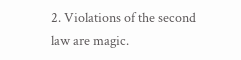2. Violations of the second law are magic.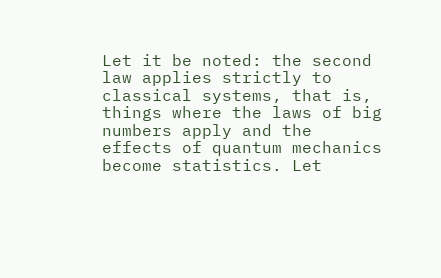Let it be noted: the second law applies strictly to classical systems, that is, things where the laws of big numbers apply and the effects of quantum mechanics become statistics. Let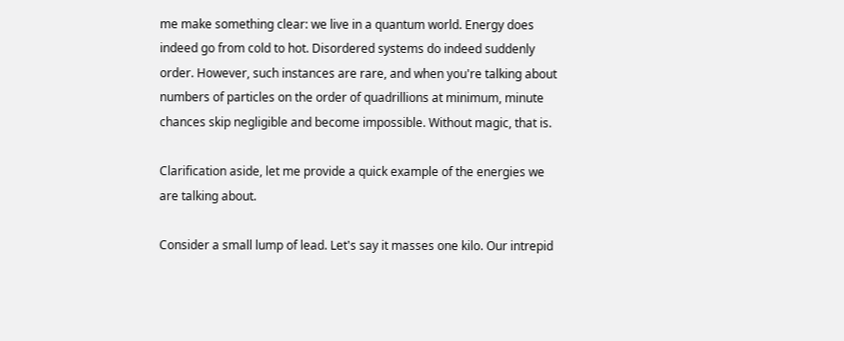me make something clear: we live in a quantum world. Energy does indeed go from cold to hot. Disordered systems do indeed suddenly order. However, such instances are rare, and when you're talking about numbers of particles on the order of quadrillions at minimum, minute chances skip negligible and become impossible. Without magic, that is.

Clarification aside, let me provide a quick example of the energies we are talking about.

Consider a small lump of lead. Let's say it masses one kilo. Our intrepid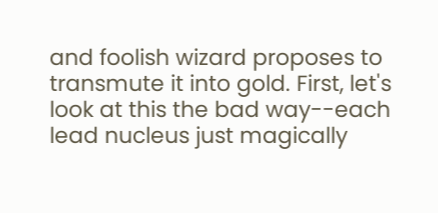and foolish wizard proposes to transmute it into gold. First, let's look at this the bad way--each lead nucleus just magically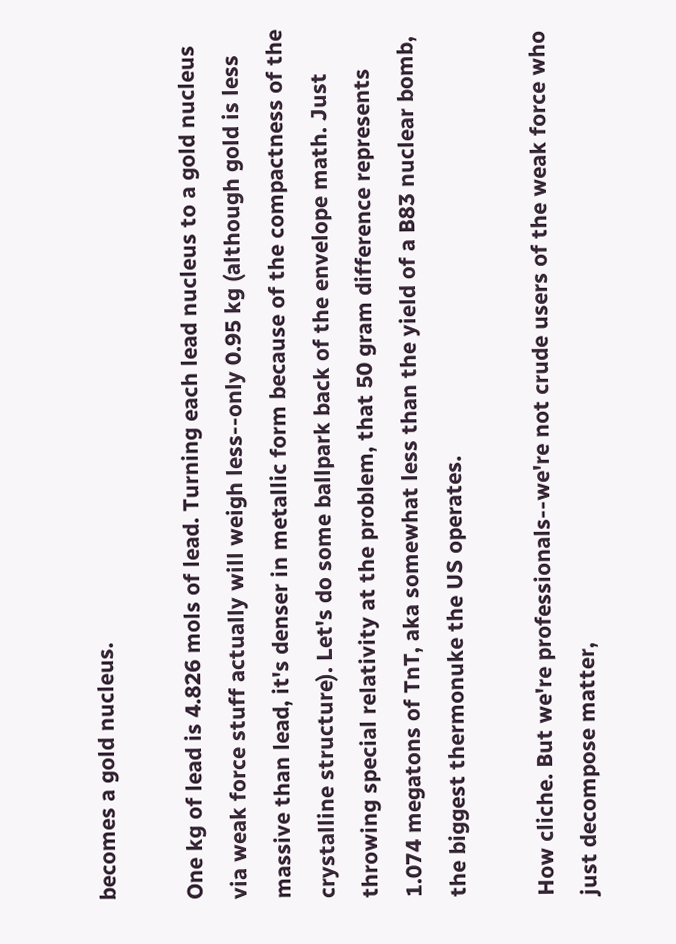becomes a gold nucleus.

One kg of lead is 4.826 mols of lead. Turning each lead nucleus to a gold nucleus via weak force stuff actually will weigh less--only 0.95 kg (although gold is less massive than lead, it's denser in metallic form because of the compactness of the crystalline structure). Let's do some ballpark back of the envelope math. Just throwing special relativity at the problem, that 50 gram difference represents 1.074 megatons of TnT, aka somewhat less than the yield of a B83 nuclear bomb, the biggest thermonuke the US operates.

How cliche. But we're professionals--we're not crude users of the weak force who just decompose matter,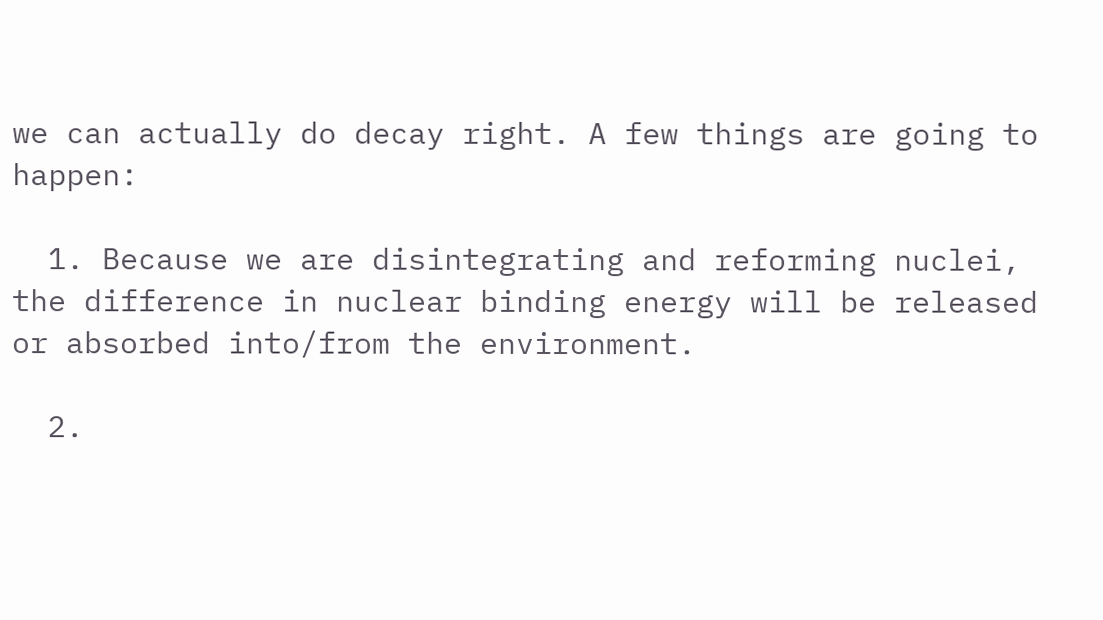we can actually do decay right. A few things are going to happen:

  1. Because we are disintegrating and reforming nuclei, the difference in nuclear binding energy will be released or absorbed into/from the environment.

  2.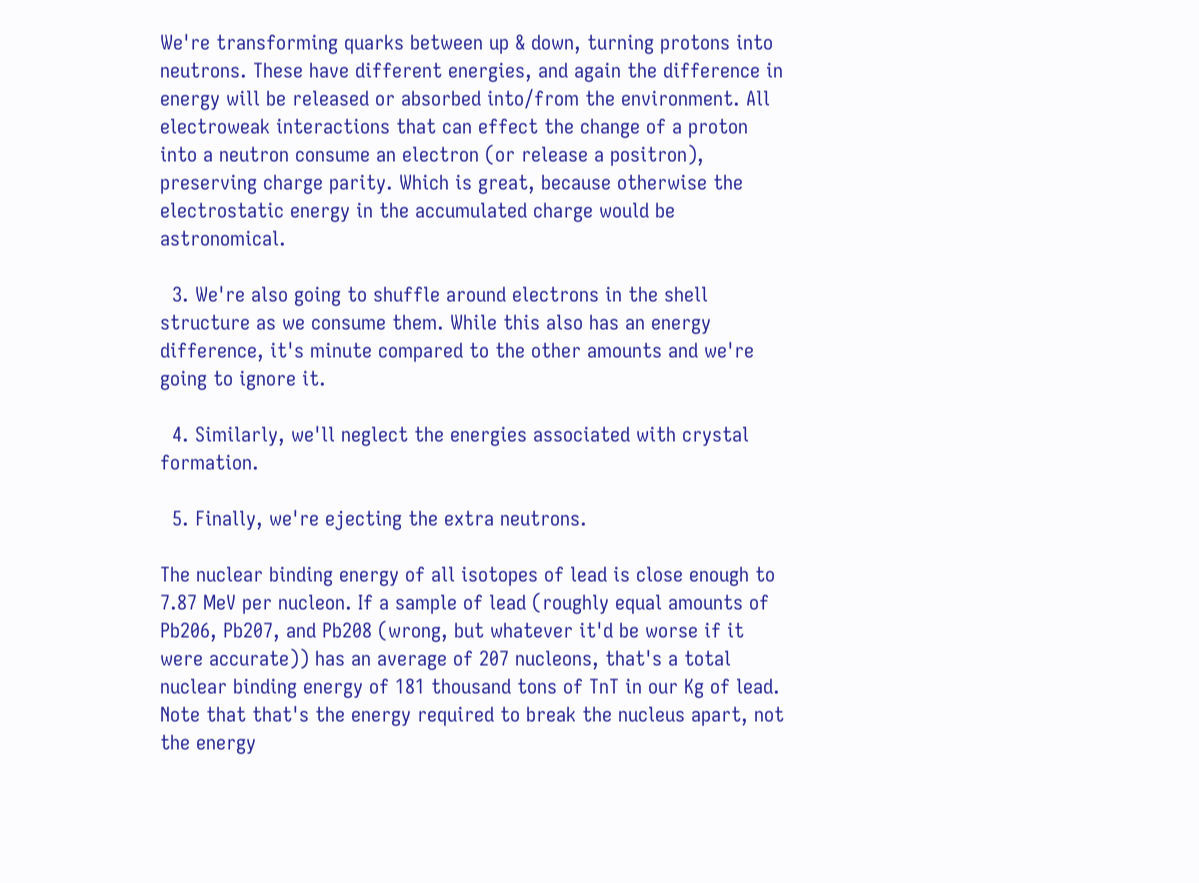We're transforming quarks between up & down, turning protons into neutrons. These have different energies, and again the difference in energy will be released or absorbed into/from the environment. All electroweak interactions that can effect the change of a proton into a neutron consume an electron (or release a positron), preserving charge parity. Which is great, because otherwise the electrostatic energy in the accumulated charge would be astronomical.

  3. We're also going to shuffle around electrons in the shell structure as we consume them. While this also has an energy difference, it's minute compared to the other amounts and we're going to ignore it.

  4. Similarly, we'll neglect the energies associated with crystal formation.

  5. Finally, we're ejecting the extra neutrons.

The nuclear binding energy of all isotopes of lead is close enough to 7.87 MeV per nucleon. If a sample of lead (roughly equal amounts of Pb206, Pb207, and Pb208 (wrong, but whatever it'd be worse if it were accurate)) has an average of 207 nucleons, that's a total nuclear binding energy of 181 thousand tons of TnT in our Kg of lead. Note that that's the energy required to break the nucleus apart, not the energy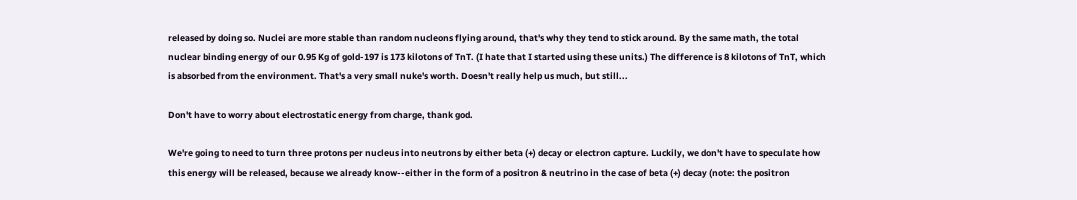released by doing so. Nuclei are more stable than random nucleons flying around, that's why they tend to stick around. By the same math, the total nuclear binding energy of our 0.95 Kg of gold-197 is 173 kilotons of TnT. (I hate that I started using these units.) The difference is 8 kilotons of TnT, which is absorbed from the environment. That's a very small nuke's worth. Doesn't really help us much, but still...

Don't have to worry about electrostatic energy from charge, thank god.

We're going to need to turn three protons per nucleus into neutrons by either beta (+) decay or electron capture. Luckily, we don't have to speculate how this energy will be released, because we already know--either in the form of a positron & neutrino in the case of beta (+) decay (note: the positron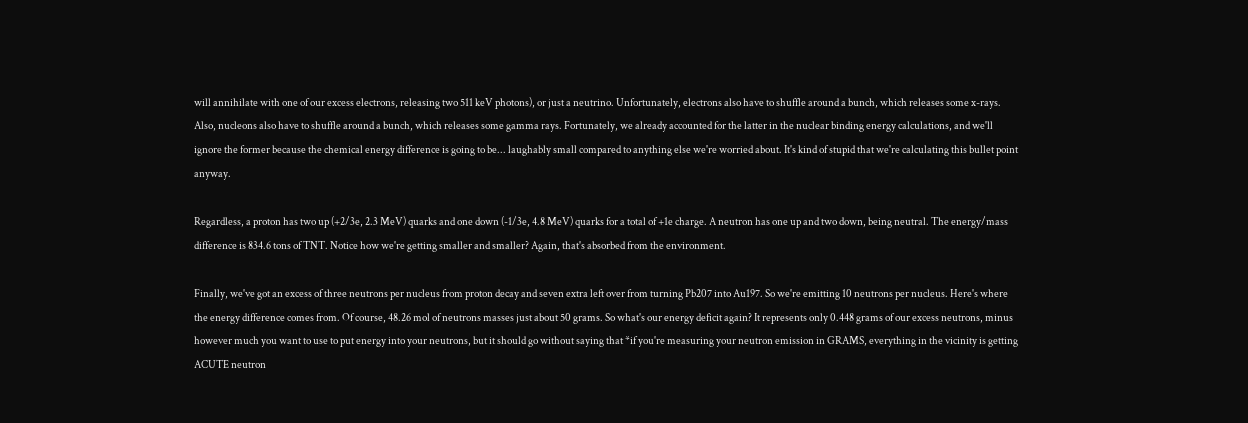will annihilate with one of our excess electrons, releasing two 511 keV photons), or just a neutrino. Unfortunately, electrons also have to shuffle around a bunch, which releases some x-rays. Also, nucleons also have to shuffle around a bunch, which releases some gamma rays. Fortunately, we already accounted for the latter in the nuclear binding energy calculations, and we'll ignore the former because the chemical energy difference is going to be... laughably small compared to anything else we're worried about. It's kind of stupid that we're calculating this bullet point anyway.

Regardless, a proton has two up (+2/3e, 2.3 MeV) quarks and one down (-1/3e, 4.8 MeV) quarks for a total of +1e charge. A neutron has one up and two down, being neutral. The energy/mass difference is 834.6 tons of TNT. Notice how we're getting smaller and smaller? Again, that's absorbed from the environment.

Finally, we've got an excess of three neutrons per nucleus from proton decay and seven extra left over from turning Pb207 into Au197. So we're emitting 10 neutrons per nucleus. Here's where the energy difference comes from. Of course, 48.26 mol of neutrons masses just about 50 grams. So what's our energy deficit again? It represents only 0.448 grams of our excess neutrons, minus however much you want to use to put energy into your neutrons, but it should go without saying that *if you're measuring your neutron emission in GRAMS, everything in the vicinity is getting ACUTE neutron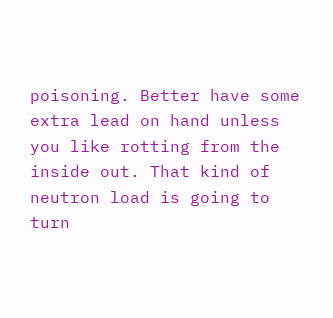poisoning. Better have some extra lead on hand unless you like rotting from the inside out. That kind of neutron load is going to turn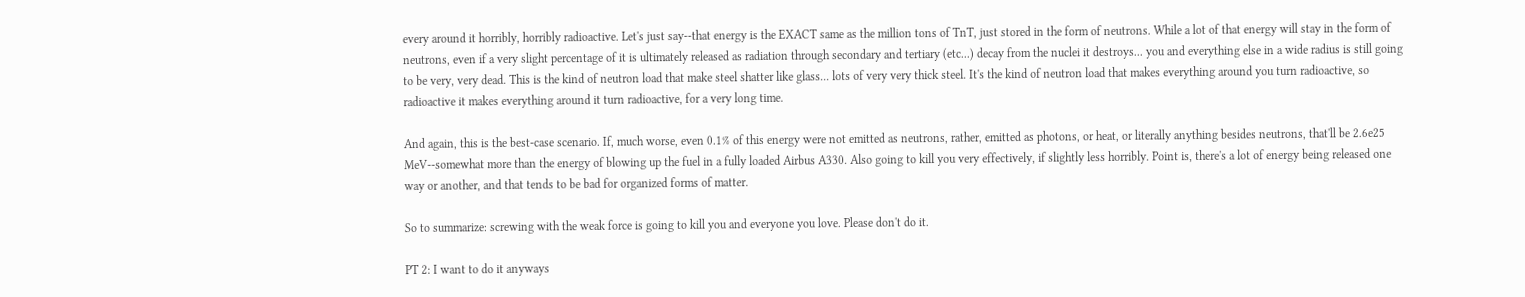every around it horribly, horribly radioactive. Let's just say--that energy is the EXACT same as the million tons of TnT, just stored in the form of neutrons. While a lot of that energy will stay in the form of neutrons, even if a very slight percentage of it is ultimately released as radiation through secondary and tertiary (etc...) decay from the nuclei it destroys... you and everything else in a wide radius is still going to be very, very dead. This is the kind of neutron load that make steel shatter like glass... lots of very very thick steel. It's the kind of neutron load that makes everything around you turn radioactive, so radioactive it makes everything around it turn radioactive, for a very long time.

And again, this is the best-case scenario. If, much worse, even 0.1% of this energy were not emitted as neutrons, rather, emitted as photons, or heat, or literally anything besides neutrons, that'll be 2.6e25 MeV--somewhat more than the energy of blowing up the fuel in a fully loaded Airbus A330. Also going to kill you very effectively, if slightly less horribly. Point is, there's a lot of energy being released one way or another, and that tends to be bad for organized forms of matter.

So to summarize: screwing with the weak force is going to kill you and everyone you love. Please don't do it.

PT 2: I want to do it anyways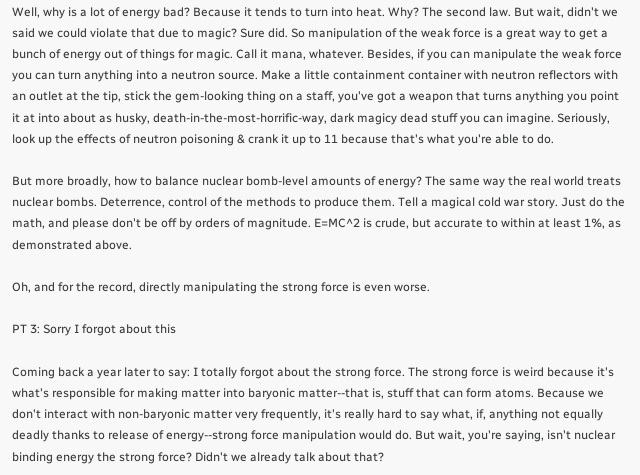Well, why is a lot of energy bad? Because it tends to turn into heat. Why? The second law. But wait, didn't we said we could violate that due to magic? Sure did. So manipulation of the weak force is a great way to get a bunch of energy out of things for magic. Call it mana, whatever. Besides, if you can manipulate the weak force you can turn anything into a neutron source. Make a little containment container with neutron reflectors with an outlet at the tip, stick the gem-looking thing on a staff, you've got a weapon that turns anything you point it at into about as husky, death-in-the-most-horrific-way, dark magicy dead stuff you can imagine. Seriously, look up the effects of neutron poisoning & crank it up to 11 because that's what you're able to do.

But more broadly, how to balance nuclear bomb-level amounts of energy? The same way the real world treats nuclear bombs. Deterrence, control of the methods to produce them. Tell a magical cold war story. Just do the math, and please don't be off by orders of magnitude. E=MC^2 is crude, but accurate to within at least 1%, as demonstrated above.

Oh, and for the record, directly manipulating the strong force is even worse.

PT 3: Sorry I forgot about this

Coming back a year later to say: I totally forgot about the strong force. The strong force is weird because it's what's responsible for making matter into baryonic matter--that is, stuff that can form atoms. Because we don't interact with non-baryonic matter very frequently, it's really hard to say what, if, anything not equally deadly thanks to release of energy--strong force manipulation would do. But wait, you're saying, isn't nuclear binding energy the strong force? Didn't we already talk about that?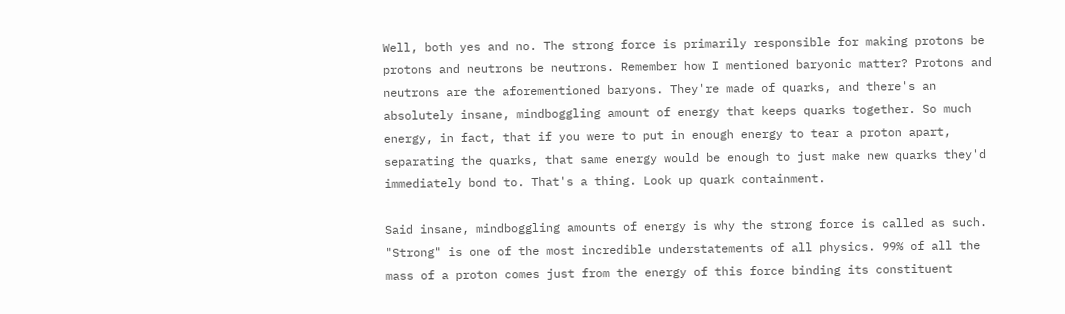Well, both yes and no. The strong force is primarily responsible for making protons be protons and neutrons be neutrons. Remember how I mentioned baryonic matter? Protons and neutrons are the aforementioned baryons. They're made of quarks, and there's an absolutely insane, mindboggling amount of energy that keeps quarks together. So much energy, in fact, that if you were to put in enough energy to tear a proton apart, separating the quarks, that same energy would be enough to just make new quarks they'd immediately bond to. That's a thing. Look up quark containment.

Said insane, mindboggling amounts of energy is why the strong force is called as such. "Strong" is one of the most incredible understatements of all physics. 99% of all the mass of a proton comes just from the energy of this force binding its constituent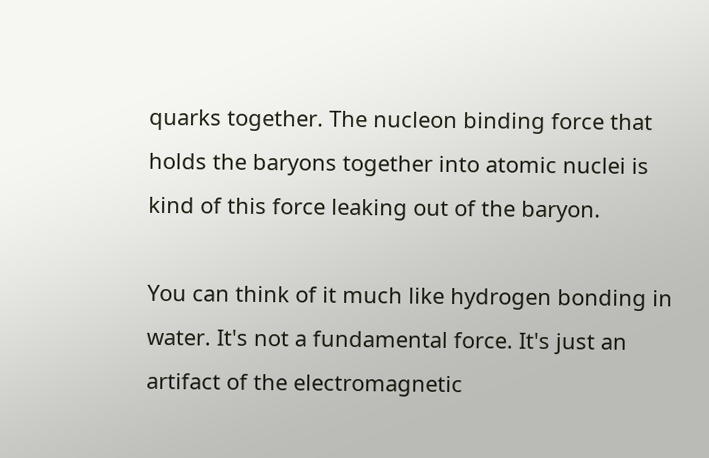quarks together. The nucleon binding force that holds the baryons together into atomic nuclei is kind of this force leaking out of the baryon.

You can think of it much like hydrogen bonding in water. It's not a fundamental force. It's just an artifact of the electromagnetic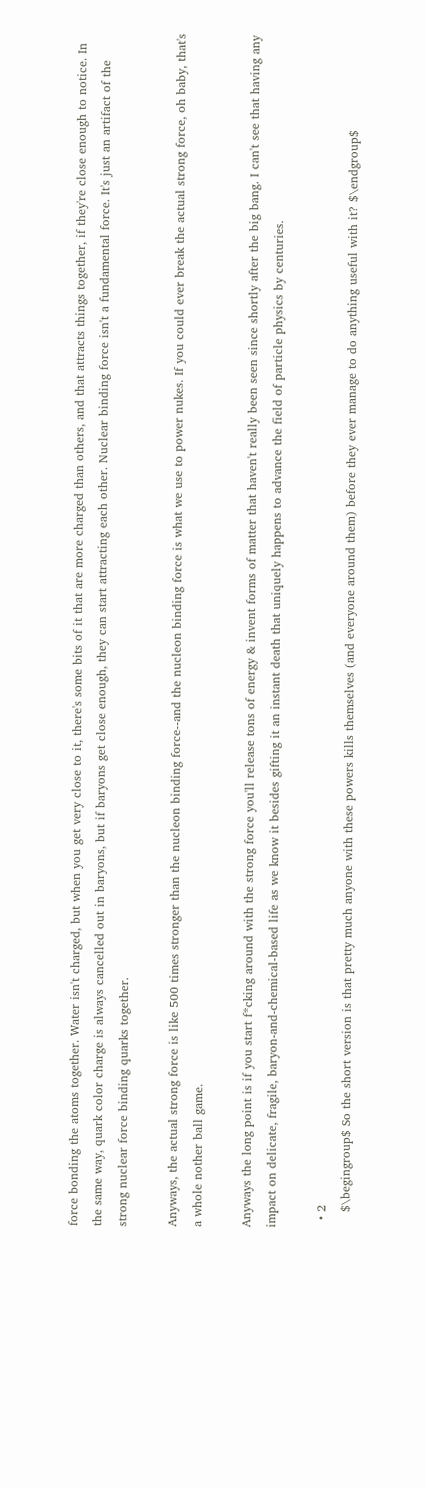force bonding the atoms together. Water isn't charged, but when you get very close to it, there's some bits of it that are more charged than others, and that attracts things together, if they're close enough to notice. In the same way, quark color charge is always cancelled out in baryons, but if baryons get close enough, they can start attracting each other. Nuclear binding force isn't a fundamental force. It's just an artifact of the strong nuclear force binding quarks together.

Anyways, the actual strong force is like 500 times stronger than the nucleon binding force--and the nucleon binding force is what we use to power nukes. If you could ever break the actual strong force, oh baby, that's a whole nother ball game.

Anyways the long point is if you start f*cking around with the strong force you'll release tons of energy & invent forms of matter that haven't really been seen since shortly after the big bang. I can't see that having any impact on delicate, fragile, baryon-and-chemical-based life as we know it besides gifting it an instant death that uniquely happens to advance the field of particle physics by centuries.

  • 2
    $\begingroup$ So the short version is that pretty much anyone with these powers kills themselves (and everyone around them) before they ever manage to do anything useful with it? $\endgroup$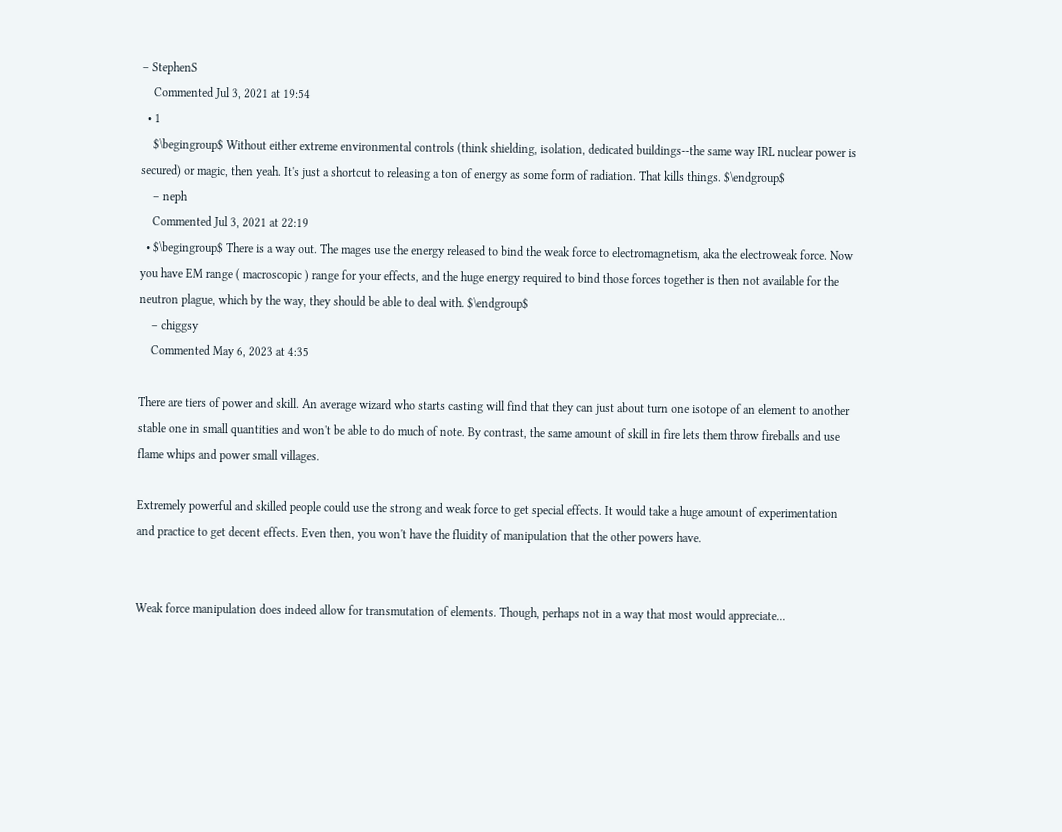– StephenS
    Commented Jul 3, 2021 at 19:54
  • 1
    $\begingroup$ Without either extreme environmental controls (think shielding, isolation, dedicated buildings--the same way IRL nuclear power is secured) or magic, then yeah. It's just a shortcut to releasing a ton of energy as some form of radiation. That kills things. $\endgroup$
    – neph
    Commented Jul 3, 2021 at 22:19
  • $\begingroup$ There is a way out. The mages use the energy released to bind the weak force to electromagnetism, aka the electroweak force. Now you have EM range ( macroscopic ) range for your effects, and the huge energy required to bind those forces together is then not available for the neutron plague, which by the way, they should be able to deal with. $\endgroup$
    – chiggsy
    Commented May 6, 2023 at 4:35

There are tiers of power and skill. An average wizard who starts casting will find that they can just about turn one isotope of an element to another stable one in small quantities and won't be able to do much of note. By contrast, the same amount of skill in fire lets them throw fireballs and use flame whips and power small villages.

Extremely powerful and skilled people could use the strong and weak force to get special effects. It would take a huge amount of experimentation and practice to get decent effects. Even then, you won't have the fluidity of manipulation that the other powers have.


Weak force manipulation does indeed allow for transmutation of elements. Though, perhaps not in a way that most would appreciate...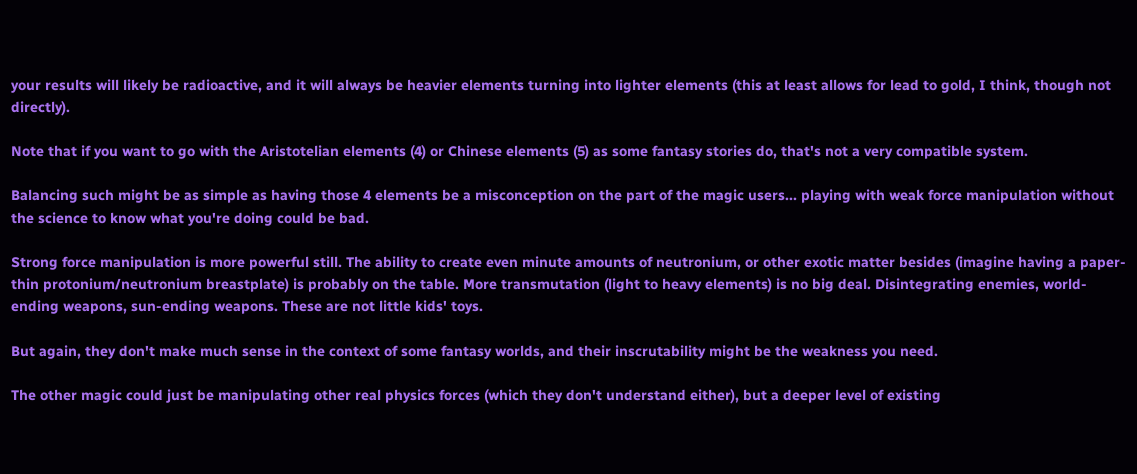your results will likely be radioactive, and it will always be heavier elements turning into lighter elements (this at least allows for lead to gold, I think, though not directly).

Note that if you want to go with the Aristotelian elements (4) or Chinese elements (5) as some fantasy stories do, that's not a very compatible system.

Balancing such might be as simple as having those 4 elements be a misconception on the part of the magic users... playing with weak force manipulation without the science to know what you're doing could be bad.

Strong force manipulation is more powerful still. The ability to create even minute amounts of neutronium, or other exotic matter besides (imagine having a paper-thin protonium/neutronium breastplate) is probably on the table. More transmutation (light to heavy elements) is no big deal. Disintegrating enemies, world-ending weapons, sun-ending weapons. These are not little kids' toys.

But again, they don't make much sense in the context of some fantasy worlds, and their inscrutability might be the weakness you need.

The other magic could just be manipulating other real physics forces (which they don't understand either), but a deeper level of existing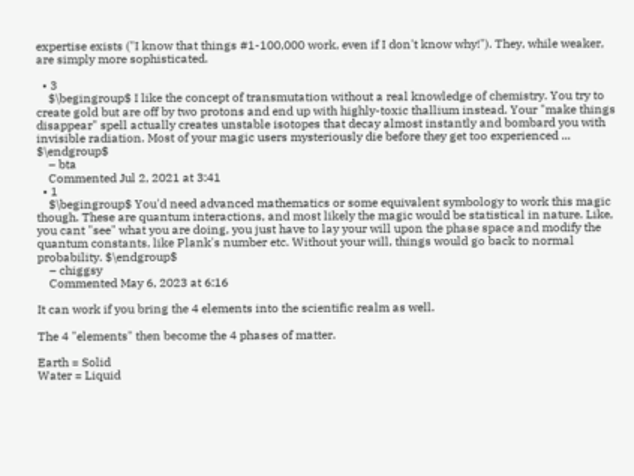expertise exists ("I know that things #1-100,000 work, even if I don't know why!"). They, while weaker, are simply more sophisticated.

  • 3
    $\begingroup$ I like the concept of transmutation without a real knowledge of chemistry. You try to create gold but are off by two protons and end up with highly-toxic thallium instead. Your "make things disappear" spell actually creates unstable isotopes that decay almost instantly and bombard you with invisible radiation. Most of your magic users mysteriously die before they get too experienced ... $\endgroup$
    – bta
    Commented Jul 2, 2021 at 3:41
  • 1
    $\begingroup$ You'd need advanced mathematics or some equivalent symbology to work this magic though. These are quantum interactions, and most likely the magic would be statistical in nature. Like, you cant "see" what you are doing, you just have to lay your will upon the phase space and modify the quantum constants, like Plank's number etc. Without your will, things would go back to normal probability. $\endgroup$
    – chiggsy
    Commented May 6, 2023 at 6:16

It can work if you bring the 4 elements into the scientific realm as well.

The 4 "elements" then become the 4 phases of matter.

Earth = Solid
Water = Liquid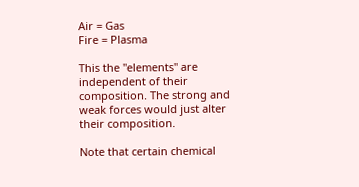Air = Gas
Fire = Plasma

This the "elements" are independent of their composition. The strong and weak forces would just alter their composition.

Note that certain chemical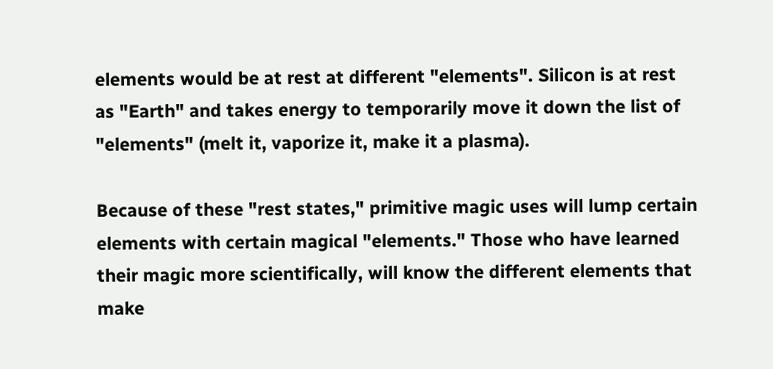elements would be at rest at different "elements". Silicon is at rest as "Earth" and takes energy to temporarily move it down the list of "elements" (melt it, vaporize it, make it a plasma).

Because of these "rest states," primitive magic uses will lump certain elements with certain magical "elements." Those who have learned their magic more scientifically, will know the different elements that make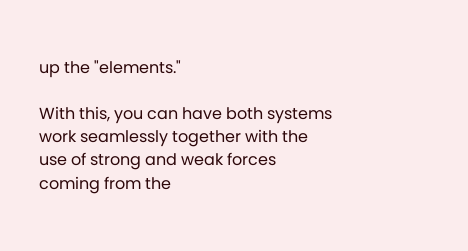up the "elements."

With this, you can have both systems work seamlessly together with the use of strong and weak forces coming from the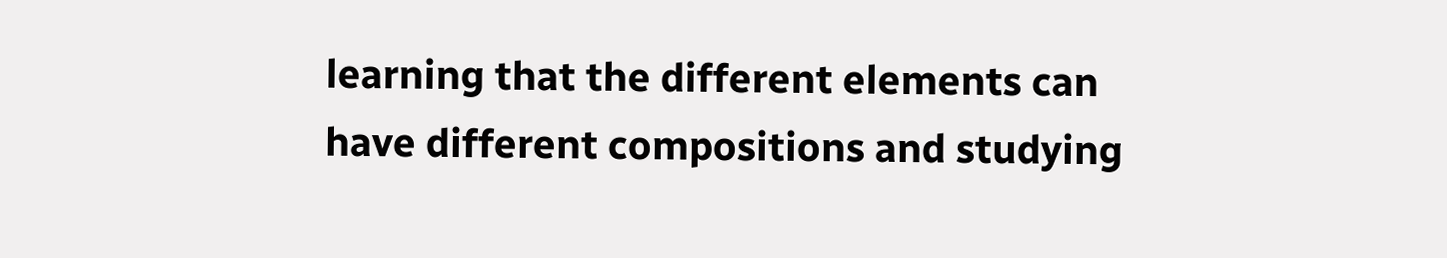learning that the different elements can have different compositions and studying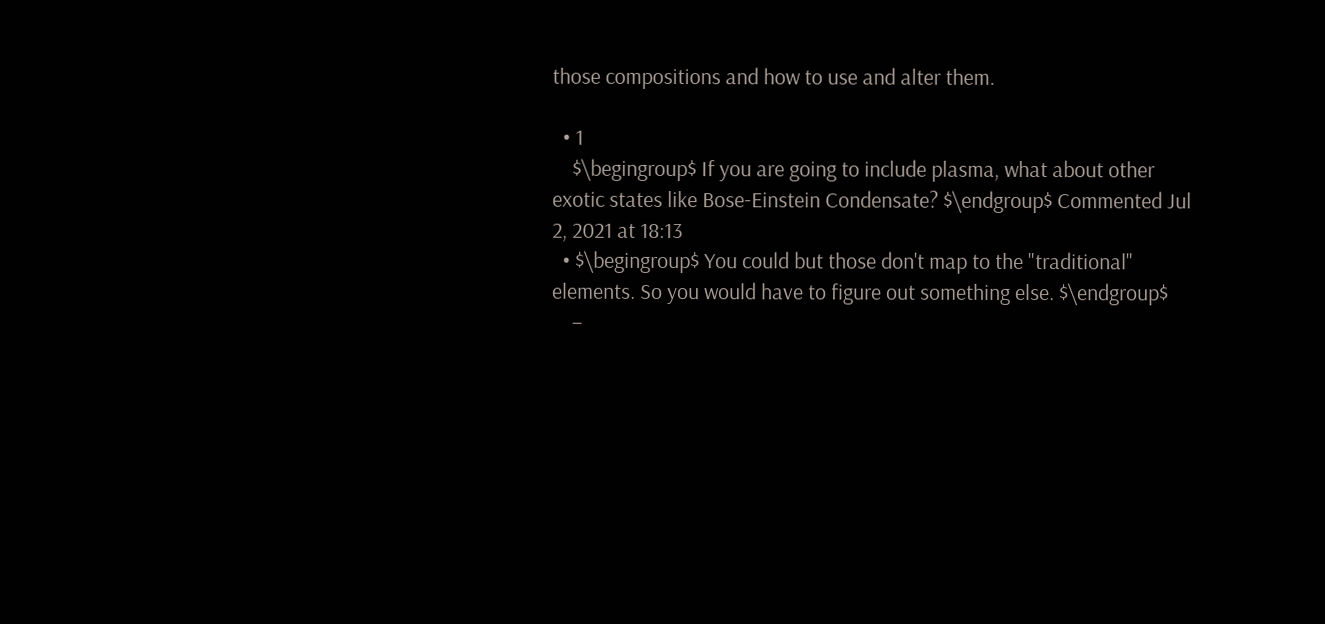those compositions and how to use and alter them.

  • 1
    $\begingroup$ If you are going to include plasma, what about other exotic states like Bose-Einstein Condensate? $\endgroup$ Commented Jul 2, 2021 at 18:13
  • $\begingroup$ You could but those don't map to the "traditional" elements. So you would have to figure out something else. $\endgroup$
    –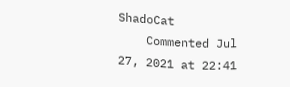ShadoCat
    Commented Jul 27, 2021 at 22:41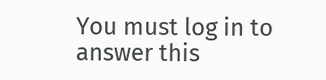You must log in to answer this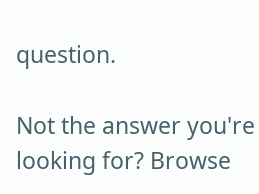question.

Not the answer you're looking for? Browse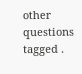other questions tagged .